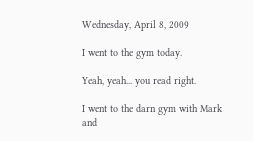Wednesday, April 8, 2009

I went to the gym today.

Yeah, yeah... you read right.

I went to the darn gym with Mark and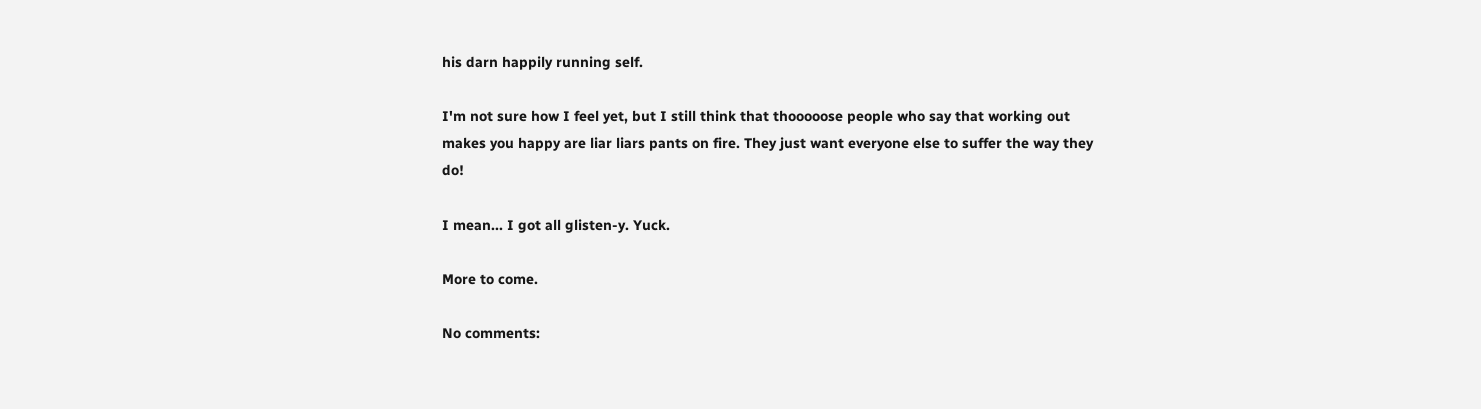his darn happily running self.

I'm not sure how I feel yet, but I still think that thooooose people who say that working out makes you happy are liar liars pants on fire. They just want everyone else to suffer the way they do!

I mean... I got all glisten-y. Yuck.

More to come.

No comments: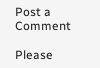Post a Comment

Please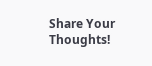Share Your Thoughts!